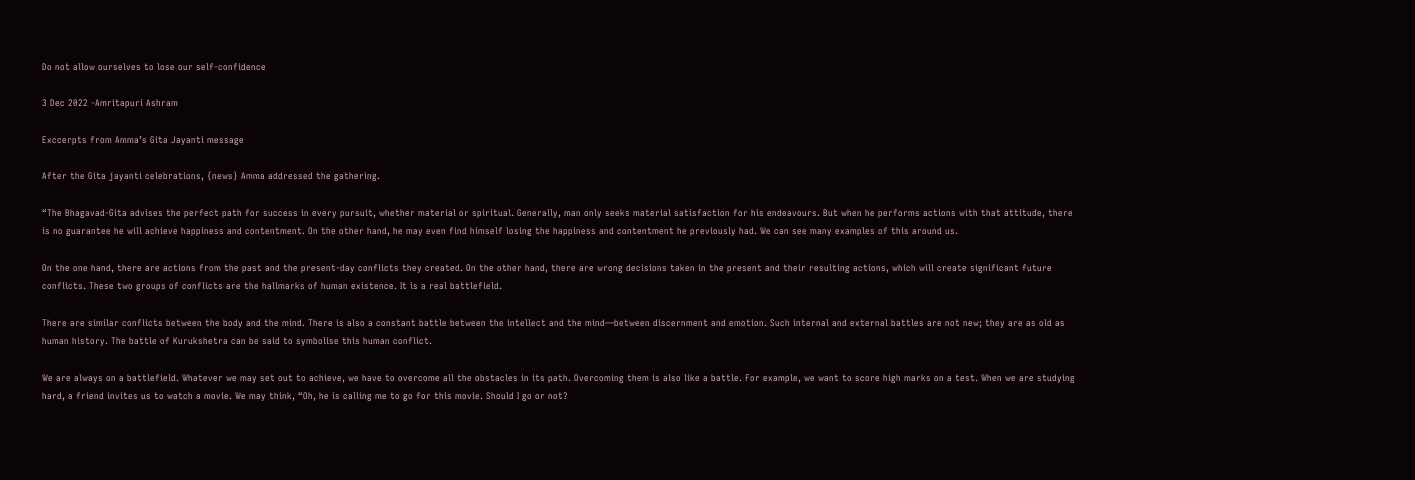Do not allow ourselves to lose our self-confidence

3 Dec 2022 -Amritapuri Ashram

Exccerpts from Amma’s Gita Jayanti message

After the Gita jayanti celebrations, {news} Amma addressed the gathering.

“The Bhagavad-Gita advises the perfect path for success in every pursuit, whether material or spiritual. Generally, man only seeks material satisfaction for his endeavours. But when he performs actions with that attitude, there is no guarantee he will achieve happiness and contentment. On the other hand, he may even find himself losing the happiness and contentment he previously had. We can see many examples of this around us.

On the one hand, there are actions from the past and the present-day conflicts they created. On the other hand, there are wrong decisions taken in the present and their resulting actions, which will create significant future conflicts. These two groups of conflicts are the hallmarks of human existence. It is a real battlefield.

There are similar conflicts between the body and the mind. There is also a constant battle between the intellect and the mind—between discernment and emotion. Such internal and external battles are not new; they are as old as human history. The battle of Kurukshetra can be said to symbolise this human conflict.

We are always on a battlefield. Whatever we may set out to achieve, we have to overcome all the obstacles in its path. Overcoming them is also like a battle. For example, we want to score high marks on a test. When we are studying hard, a friend invites us to watch a movie. We may think, “Oh, he is calling me to go for this movie. Should I go or not?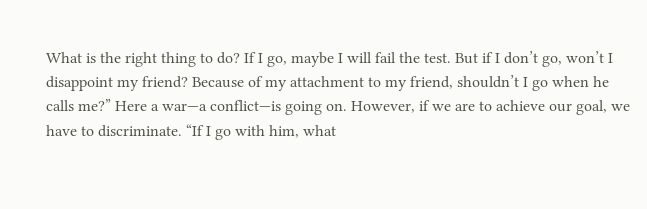What is the right thing to do? If I go, maybe I will fail the test. But if I don’t go, won’t I disappoint my friend? Because of my attachment to my friend, shouldn’t I go when he calls me?” Here a war—a conflict—is going on. However, if we are to achieve our goal, we have to discriminate. “If I go with him, what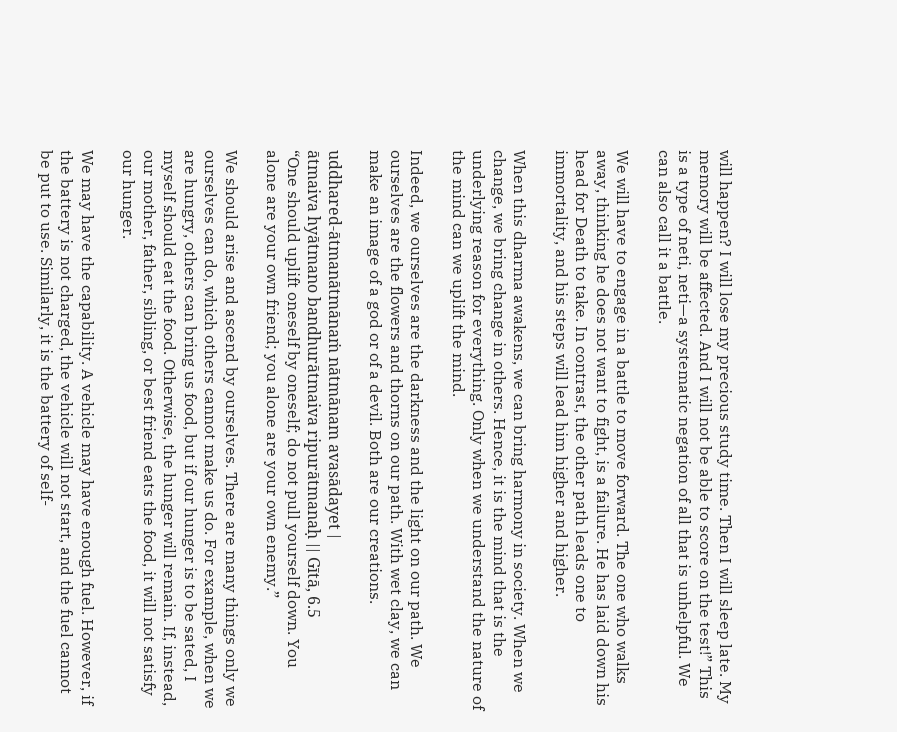will happen? I will lose my precious study time. Then I will sleep late. My memory will be affected. And I will not be able to score on the test!” This is a type of neti, neti—a systematic negation of all that is unhelpful. We can also call it a battle.

We will have to engage in a battle to move forward. The one who walks away, thinking he does not want to fight, is a failure. He has laid down his head for Death to take. In contrast, the other path leads one to immortality, and his steps will lead him higher and higher.

When this dharma awakens, we can bring harmony in society. When we change, we bring change in others. Hence, it is the mind that is the underlying reason for everything. Only when we understand the nature of the mind can we uplift the mind.

Indeed, we ourselves are the darkness and the light on our path. We ourselves are the flowers and thorns on our path. With wet clay, we can make an image of a god or of a devil. Both are our creations.

uddhared-ātmanātmānaṁ nātmānam avasādayet |
ātmaiva hyātmano bandhurātmaiva ripurātmanaḥ || Gītā, 6.5
“One should uplift oneself by oneself; do not pull yourself down. You alone are your own friend; you alone are your own enemy.”

We should arise and ascend by ourselves. There are many things only we ourselves can do, which others cannot make us do. For example, when we are hungry, others can bring us food, but if our hunger is to be sated, I myself should eat the food. Otherwise, the hunger will remain. If, instead, our mother, father, sibling, or best friend eats the food, it will not satisfy our hunger.

We may have the capability. A vehicle may have enough fuel. However, if the battery is not charged, the vehicle will not start, and the fuel cannot be put to use. Similarly, it is the battery of self-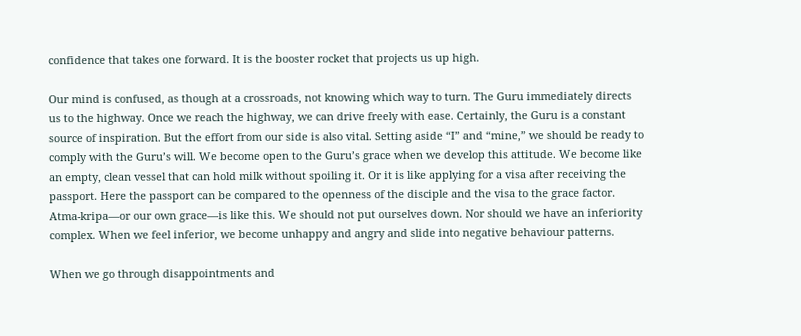confidence that takes one forward. It is the booster rocket that projects us up high.

Our mind is confused, as though at a crossroads, not knowing which way to turn. The Guru immediately directs us to the highway. Once we reach the highway, we can drive freely with ease. Certainly, the Guru is a constant source of inspiration. But the effort from our side is also vital. Setting aside “I” and “mine,” we should be ready to comply with the Guru’s will. We become open to the Guru’s grace when we develop this attitude. We become like an empty, clean vessel that can hold milk without spoiling it. Or it is like applying for a visa after receiving the passport. Here the passport can be compared to the openness of the disciple and the visa to the grace factor.
Atma-kripa—or our own grace—is like this. We should not put ourselves down. Nor should we have an inferiority complex. When we feel inferior, we become unhappy and angry and slide into negative behaviour patterns.

When we go through disappointments and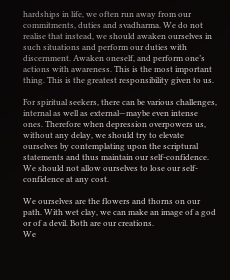hardships in life, we often run away from our commitments, duties and svadharma. We do not realise that instead, we should awaken ourselves in such situations and perform our duties with discernment. Awaken oneself, and perform one’s actions with awareness. This is the most important thing. This is the greatest responsibility given to us.

For spiritual seekers, there can be various challenges, internal as well as external—maybe even intense ones. Therefore when depression overpowers us, without any delay, we should try to elevate ourselves by contemplating upon the scriptural statements and thus maintain our self-confidence. We should not allow ourselves to lose our self-confidence at any cost.

We ourselves are the flowers and thorns on our path. With wet clay, we can make an image of a god or of a devil. Both are our creations.
We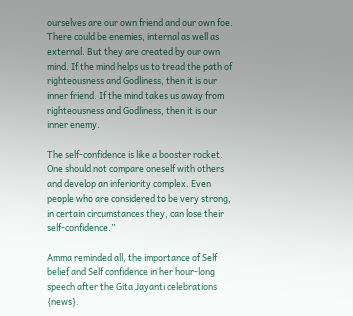ourselves are our own friend and our own foe. There could be enemies, internal as well as external. But they are created by our own mind. If the mind helps us to tread the path of righteousness and Godliness, then it is our inner friend. If the mind takes us away from righteousness and Godliness, then it is our inner enemy.

The self-confidence is like a booster rocket. One should not compare oneself with others and develop an inferiority complex. Even people who are considered to be very strong, in certain circumstances they, can lose their self-confidence.”

Amma reminded all, the importance of Self belief and Self confidence in her hour-long speech after the Gita Jayanti celebrations {news}.